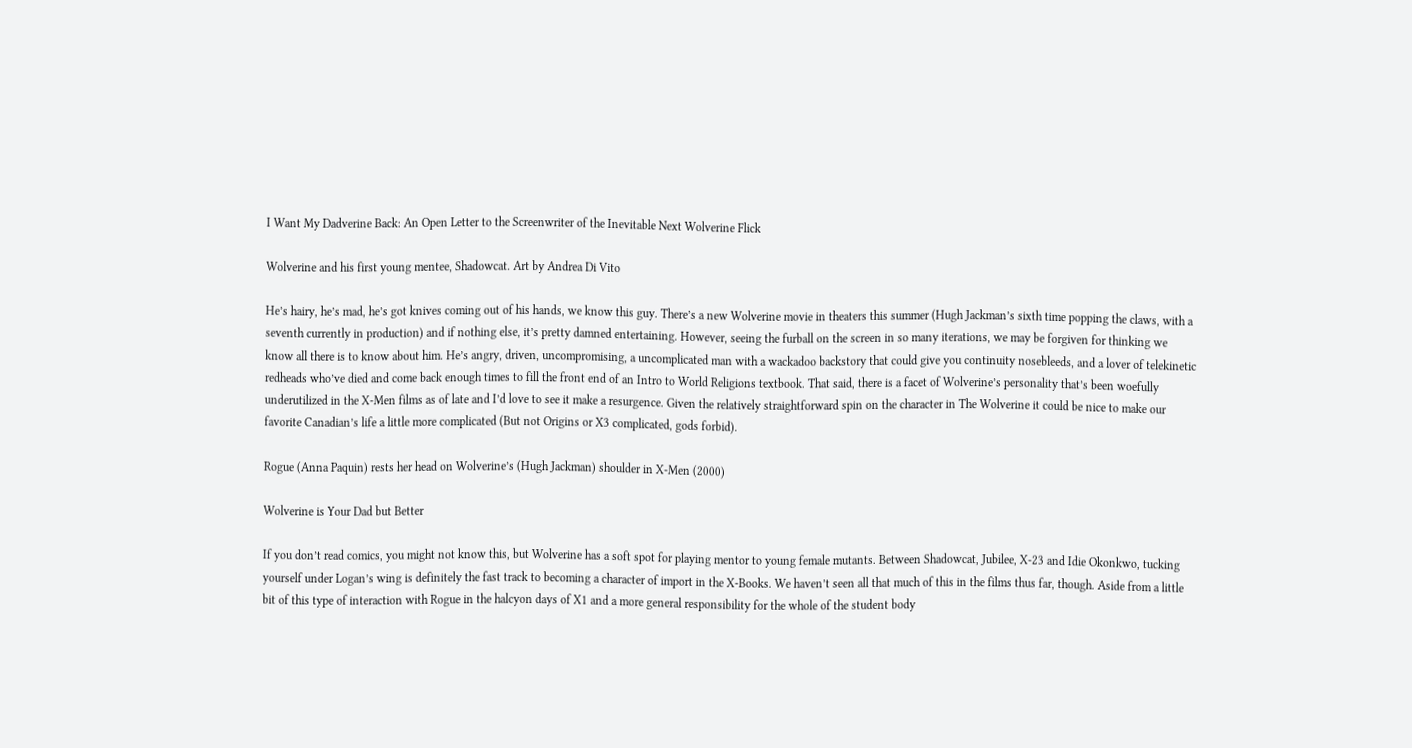I Want My Dadverine Back: An Open Letter to the Screenwriter of the Inevitable Next Wolverine Flick

Wolverine and his first young mentee, Shadowcat. Art by Andrea Di Vito

He’s hairy, he’s mad, he’s got knives coming out of his hands, we know this guy. There’s a new Wolverine movie in theaters this summer (Hugh Jackman’s sixth time popping the claws, with a seventh currently in production) and if nothing else, it’s pretty damned entertaining. However, seeing the furball on the screen in so many iterations, we may be forgiven for thinking we know all there is to know about him. He’s angry, driven, uncompromising, a uncomplicated man with a wackadoo backstory that could give you continuity nosebleeds, and a lover of telekinetic redheads who’ve died and come back enough times to fill the front end of an Intro to World Religions textbook. That said, there is a facet of Wolverine’s personality that’s been woefully underutilized in the X-Men films as of late and I’d love to see it make a resurgence. Given the relatively straightforward spin on the character in The Wolverine it could be nice to make our favorite Canadian’s life a little more complicated (But not Origins or X3 complicated, gods forbid).

Rogue (Anna Paquin) rests her head on Wolverine’s (Hugh Jackman) shoulder in X-Men (2000)

Wolverine is Your Dad but Better

If you don’t read comics, you might not know this, but Wolverine has a soft spot for playing mentor to young female mutants. Between Shadowcat, Jubilee, X-23 and Idie Okonkwo, tucking yourself under Logan’s wing is definitely the fast track to becoming a character of import in the X-Books. We haven’t seen all that much of this in the films thus far, though. Aside from a little bit of this type of interaction with Rogue in the halcyon days of X1 and a more general responsibility for the whole of the student body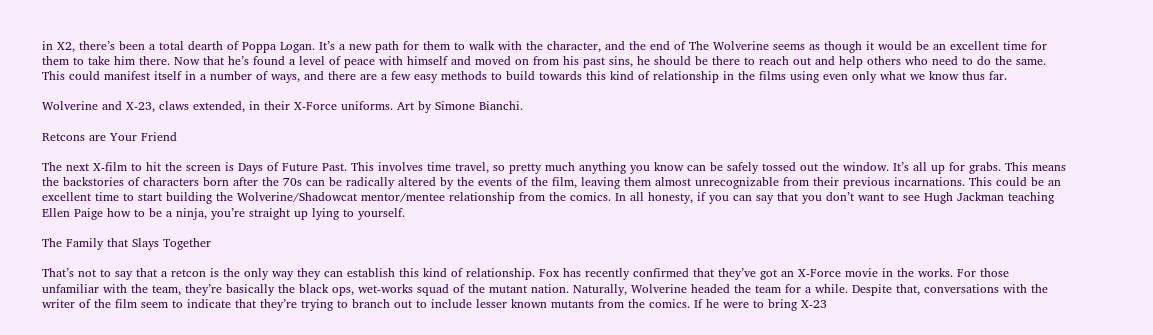in X2, there’s been a total dearth of Poppa Logan. It’s a new path for them to walk with the character, and the end of The Wolverine seems as though it would be an excellent time for them to take him there. Now that he’s found a level of peace with himself and moved on from his past sins, he should be there to reach out and help others who need to do the same. This could manifest itself in a number of ways, and there are a few easy methods to build towards this kind of relationship in the films using even only what we know thus far.

Wolverine and X-23, claws extended, in their X-Force uniforms. Art by Simone Bianchi.

Retcons are Your Friend

The next X-film to hit the screen is Days of Future Past. This involves time travel, so pretty much anything you know can be safely tossed out the window. It’s all up for grabs. This means the backstories of characters born after the 70s can be radically altered by the events of the film, leaving them almost unrecognizable from their previous incarnations. This could be an excellent time to start building the Wolverine/Shadowcat mentor/mentee relationship from the comics. In all honesty, if you can say that you don’t want to see Hugh Jackman teaching Ellen Paige how to be a ninja, you’re straight up lying to yourself.

The Family that Slays Together

That’s not to say that a retcon is the only way they can establish this kind of relationship. Fox has recently confirmed that they’ve got an X-Force movie in the works. For those unfamiliar with the team, they’re basically the black ops, wet-works squad of the mutant nation. Naturally, Wolverine headed the team for a while. Despite that, conversations with the writer of the film seem to indicate that they’re trying to branch out to include lesser known mutants from the comics. If he were to bring X-23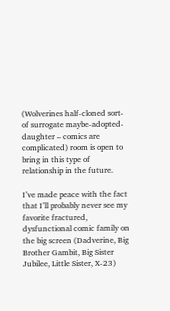(Wolverines half-cloned sort-of surrogate maybe-adopted-daughter – comics are complicated) room is open to bring in this type of relationship in the future.

I’ve made peace with the fact that I’ll probably never see my favorite fractured, dysfunctional comic family on the big screen (Dadverine, Big Brother Gambit, Big Sister Jubilee, Little Sister, X-23)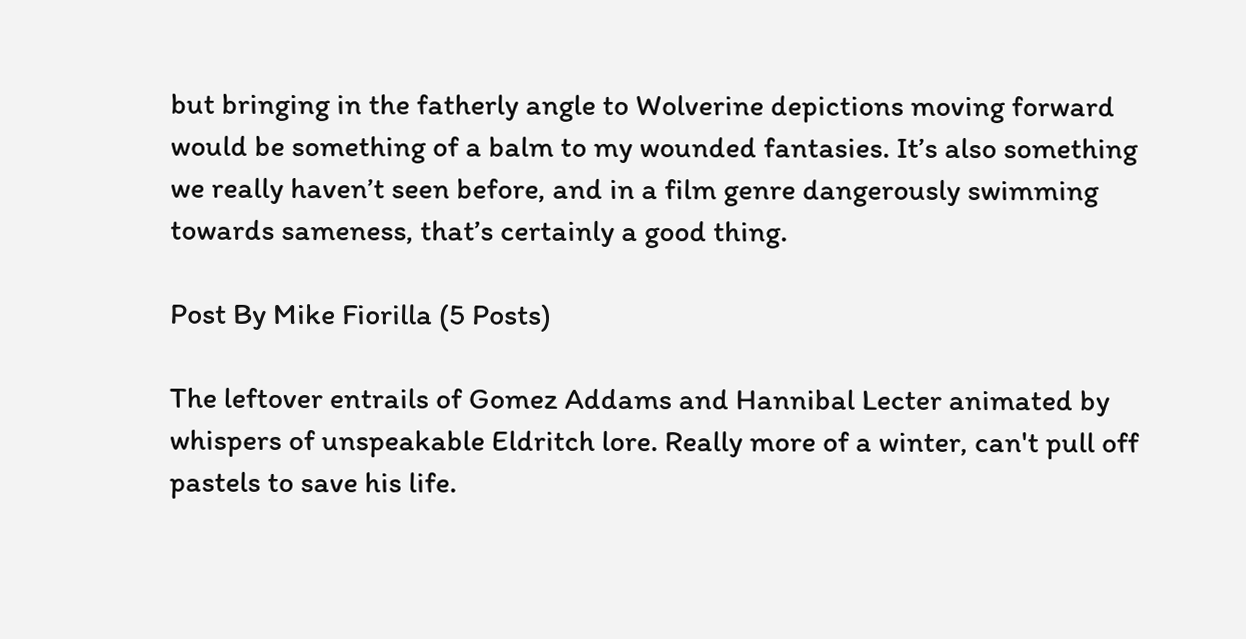but bringing in the fatherly angle to Wolverine depictions moving forward would be something of a balm to my wounded fantasies. It’s also something we really haven’t seen before, and in a film genre dangerously swimming towards sameness, that’s certainly a good thing.

Post By Mike Fiorilla (5 Posts)

The leftover entrails of Gomez Addams and Hannibal Lecter animated by whispers of unspeakable Eldritch lore. Really more of a winter, can't pull off pastels to save his life.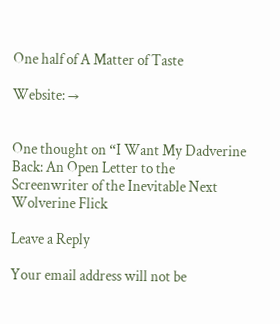One half of A Matter of Taste

Website: →


One thought on “I Want My Dadverine Back: An Open Letter to the Screenwriter of the Inevitable Next Wolverine Flick

Leave a Reply

Your email address will not be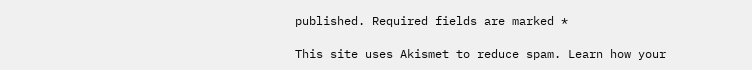published. Required fields are marked *

This site uses Akismet to reduce spam. Learn how your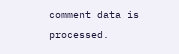comment data is processed.